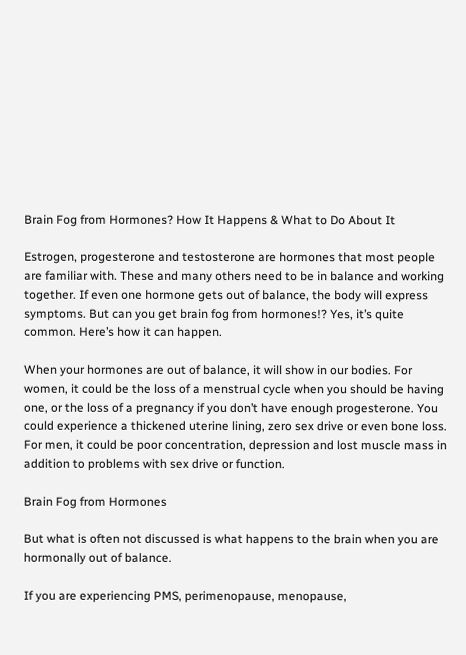Brain Fog from Hormones? How It Happens & What to Do About It

Estrogen, progesterone and testosterone are hormones that most people are familiar with. These and many others need to be in balance and working together. If even one hormone gets out of balance, the body will express symptoms. But can you get brain fog from hormones!? Yes, it’s quite common. Here’s how it can happen.

When your hormones are out of balance, it will show in our bodies. For women, it could be the loss of a menstrual cycle when you should be having one, or the loss of a pregnancy if you don’t have enough progesterone. You could experience a thickened uterine lining, zero sex drive or even bone loss. For men, it could be poor concentration, depression and lost muscle mass in addition to problems with sex drive or function.

Brain Fog from Hormones

But what is often not discussed is what happens to the brain when you are hormonally out of balance.

If you are experiencing PMS, perimenopause, menopause,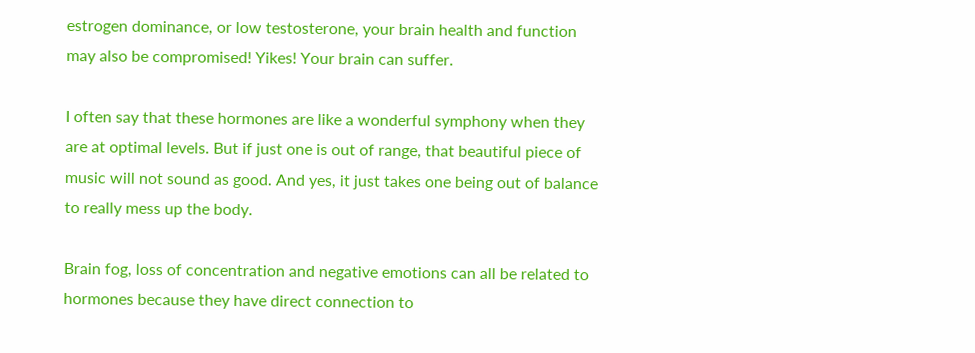estrogen dominance, or low testosterone, your brain health and function may also be compromised! Yikes! Your brain can suffer.

I often say that these hormones are like a wonderful symphony when they are at optimal levels. But if just one is out of range, that beautiful piece of music will not sound as good. And yes, it just takes one being out of balance to really mess up the body.

Brain fog, loss of concentration and negative emotions can all be related to hormones because they have direct connection to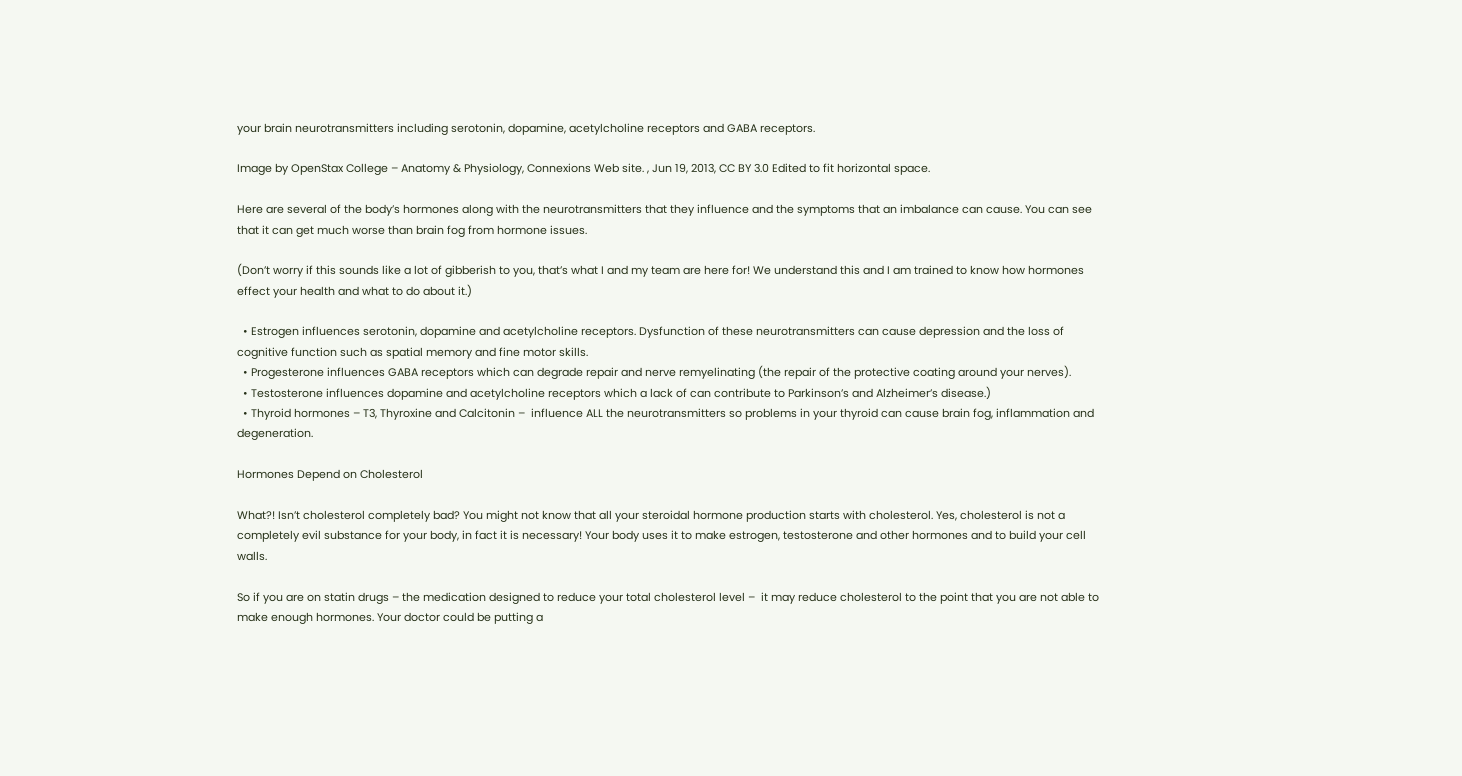your brain neurotransmitters including serotonin, dopamine, acetylcholine receptors and GABA receptors.

Image by OpenStax College – Anatomy & Physiology, Connexions Web site. , Jun 19, 2013, CC BY 3.0 Edited to fit horizontal space.

Here are several of the body’s hormones along with the neurotransmitters that they influence and the symptoms that an imbalance can cause. You can see that it can get much worse than brain fog from hormone issues.

(Don’t worry if this sounds like a lot of gibberish to you, that’s what I and my team are here for! We understand this and I am trained to know how hormones effect your health and what to do about it.)

  • Estrogen influences serotonin, dopamine and acetylcholine receptors. Dysfunction of these neurotransmitters can cause depression and the loss of cognitive function such as spatial memory and fine motor skills.
  • Progesterone influences GABA receptors which can degrade repair and nerve remyelinating (the repair of the protective coating around your nerves).
  • Testosterone influences dopamine and acetylcholine receptors which a lack of can contribute to Parkinson’s and Alzheimer’s disease.)
  • Thyroid hormones – T3, Thyroxine and Calcitonin –  influence ALL the neurotransmitters so problems in your thyroid can cause brain fog, inflammation and degeneration.

Hormones Depend on Cholesterol

What?! Isn’t cholesterol completely bad? You might not know that all your steroidal hormone production starts with cholesterol. Yes, cholesterol is not a completely evil substance for your body, in fact it is necessary! Your body uses it to make estrogen, testosterone and other hormones and to build your cell walls.

So if you are on statin drugs – the medication designed to reduce your total cholesterol level –  it may reduce cholesterol to the point that you are not able to make enough hormones. Your doctor could be putting a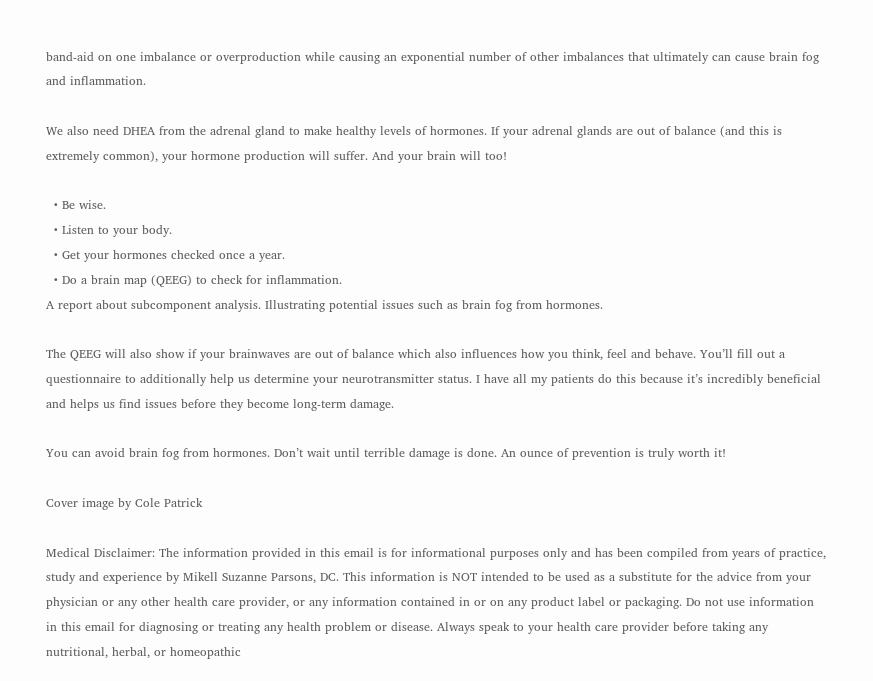band-aid on one imbalance or overproduction while causing an exponential number of other imbalances that ultimately can cause brain fog and inflammation.

We also need DHEA from the adrenal gland to make healthy levels of hormones. If your adrenal glands are out of balance (and this is extremely common), your hormone production will suffer. And your brain will too!

  • Be wise.
  • Listen to your body.
  • Get your hormones checked once a year.
  • Do a brain map (QEEG) to check for inflammation.
A report about subcomponent analysis. Illustrating potential issues such as brain fog from hormones.

The QEEG will also show if your brainwaves are out of balance which also influences how you think, feel and behave. You’ll fill out a questionnaire to additionally help us determine your neurotransmitter status. I have all my patients do this because it’s incredibly beneficial and helps us find issues before they become long-term damage.

You can avoid brain fog from hormones. Don’t wait until terrible damage is done. An ounce of prevention is truly worth it!

Cover image by Cole Patrick

Medical Disclaimer: The information provided in this email is for informational purposes only and has been compiled from years of practice, study and experience by Mikell Suzanne Parsons, DC. This information is NOT intended to be used as a substitute for the advice from your physician or any other health care provider, or any information contained in or on any product label or packaging. Do not use information in this email for diagnosing or treating any health problem or disease. Always speak to your health care provider before taking any nutritional, herbal, or homeopathic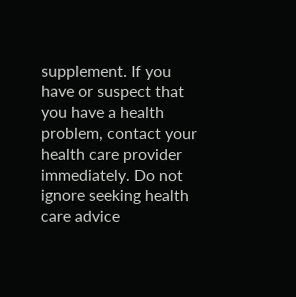supplement. If you have or suspect that you have a health problem, contact your health care provider immediately. Do not ignore seeking health care advice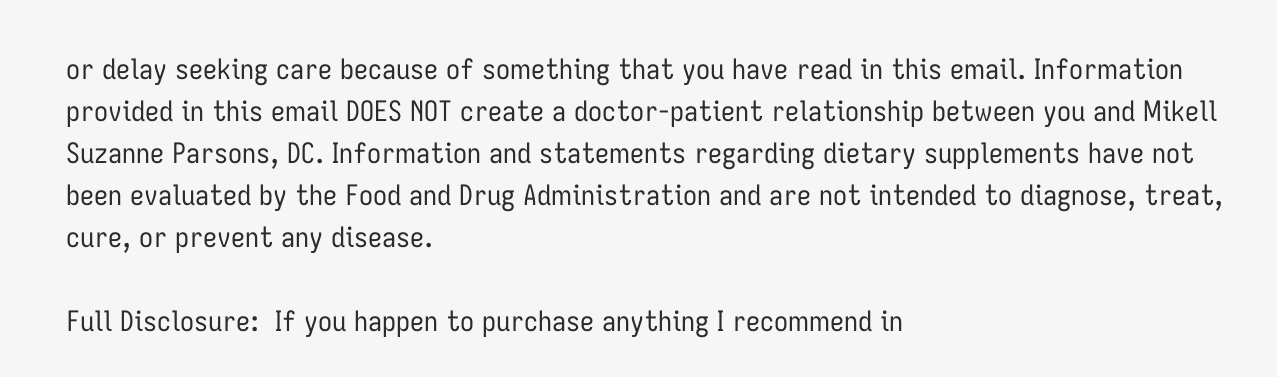or delay seeking care because of something that you have read in this email. Information provided in this email DOES NOT create a doctor-patient relationship between you and Mikell Suzanne Parsons, DC. Information and statements regarding dietary supplements have not been evaluated by the Food and Drug Administration and are not intended to diagnose, treat, cure, or prevent any disease.

Full Disclosure:  If you happen to purchase anything I recommend in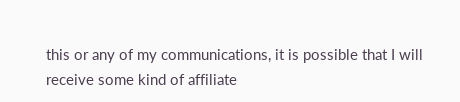this or any of my communications, it is possible that I will receive some kind of affiliate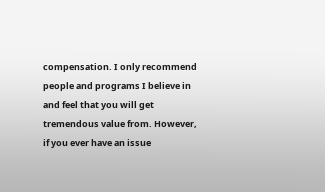compensation. I only recommend people and programs I believe in and feel that you will get tremendous value from. However, if you ever have an issue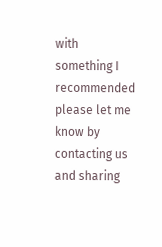with something I recommended please let me know by contacting us and sharing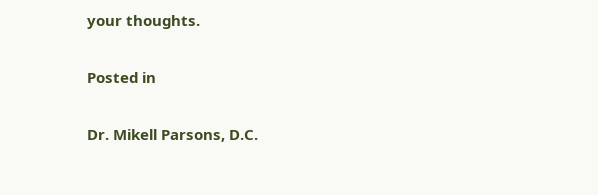your thoughts.

Posted in

Dr. Mikell Parsons, D.C.